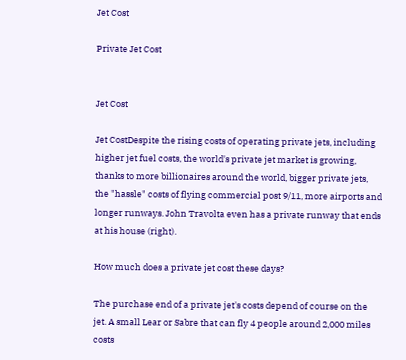Jet Cost

Private Jet Cost


Jet Cost

Jet CostDespite the rising costs of operating private jets, including higher jet fuel costs, the world's private jet market is growing, thanks to more billionaires around the world, bigger private jets, the "hassle" costs of flying commercial post 9/11, more airports and longer runways. John Travolta even has a private runway that ends at his house (right).

How much does a private jet cost these days?

The purchase end of a private jet's costs depend of course on the jet. A small Lear or Sabre that can fly 4 people around 2,000 miles costs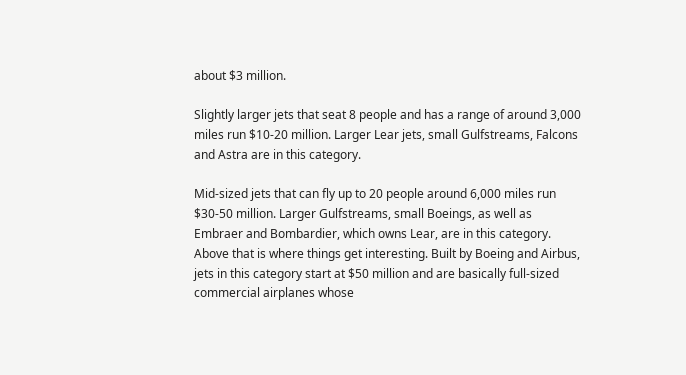about $3 million.

Slightly larger jets that seat 8 people and has a range of around 3,000 miles run $10-20 million. Larger Lear jets, small Gulfstreams, Falcons and Astra are in this category.

Mid-sized jets that can fly up to 20 people around 6,000 miles run $30-50 million. Larger Gulfstreams, small Boeings, as well as Embraer and Bombardier, which owns Lear, are in this category.
Above that is where things get interesting. Built by Boeing and Airbus, jets in this category start at $50 million and are basically full-sized commercial airplanes whose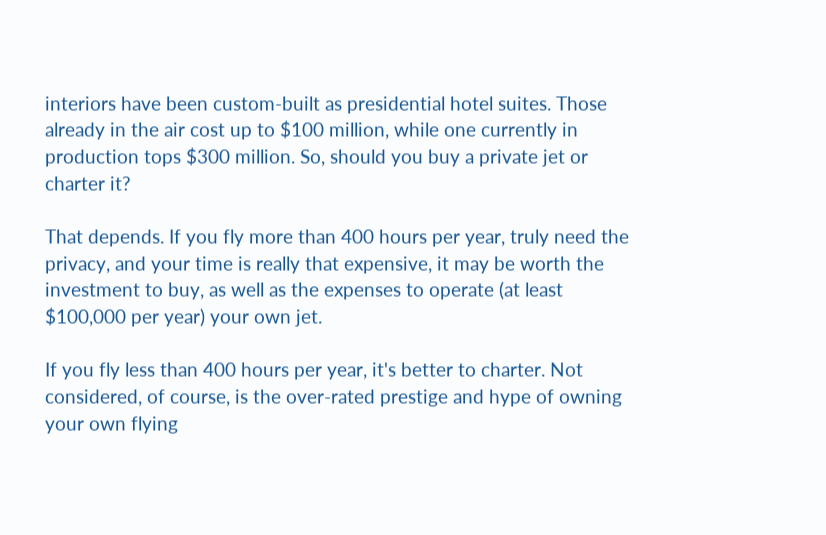interiors have been custom-built as presidential hotel suites. Those already in the air cost up to $100 million, while one currently in production tops $300 million. So, should you buy a private jet or charter it?

That depends. If you fly more than 400 hours per year, truly need the privacy, and your time is really that expensive, it may be worth the investment to buy, as well as the expenses to operate (at least $100,000 per year) your own jet.

If you fly less than 400 hours per year, it's better to charter. Not considered, of course, is the over-rated prestige and hype of owning your own flying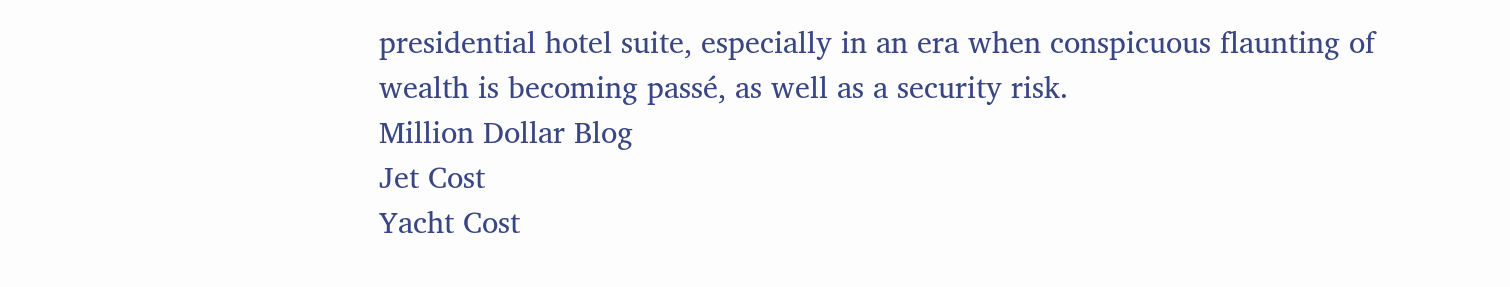presidential hotel suite, especially in an era when conspicuous flaunting of wealth is becoming passé, as well as a security risk.
Million Dollar Blog
Jet Cost
Yacht Cost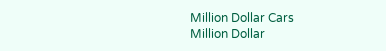Million Dollar Cars
Million Dollar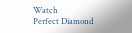Watch
Perfect Diamond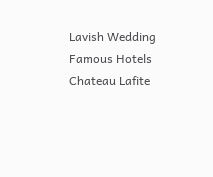Lavish Wedding
Famous Hotels
Chateau Lafite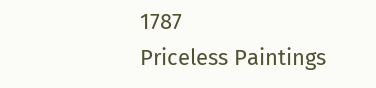1787
Priceless Paintings